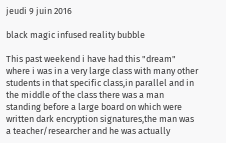jeudi 9 juin 2016

black magic infused reality bubble

This past weekend i have had this "dream" where i was in a very large class with many other students in that specific class,in parallel and in the middle of the class there was a man standing before a large board on which were written dark encryption signatures,the man was a teacher/researcher and he was actually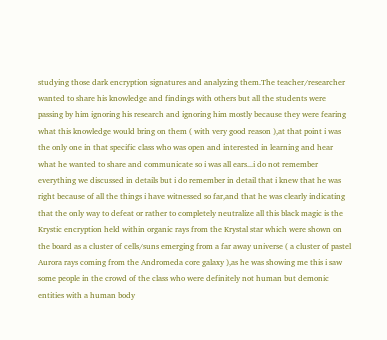studying those dark encryption signatures and analyzing them.The teacher/researcher wanted to share his knowledge and findings with others but all the students were passing by him ignoring his research and ignoring him mostly because they were fearing what this knowledge would bring on them ( with very good reason ),at that point i was the only one in that specific class who was open and interested in learning and hear what he wanted to share and communicate so i was all ears...i do not remember everything we discussed in details but i do remember in detail that i knew that he was right because of all the things i have witnessed so far,and that he was clearly indicating that the only way to defeat or rather to completely neutralize all this black magic is the Krystic encryption held within organic rays from the Krystal star which were shown on the board as a cluster of cells/suns emerging from a far away universe ( a cluster of pastel Aurora rays coming from the Andromeda core galaxy ),as he was showing me this i saw some people in the crowd of the class who were definitely not human but demonic entities with a human body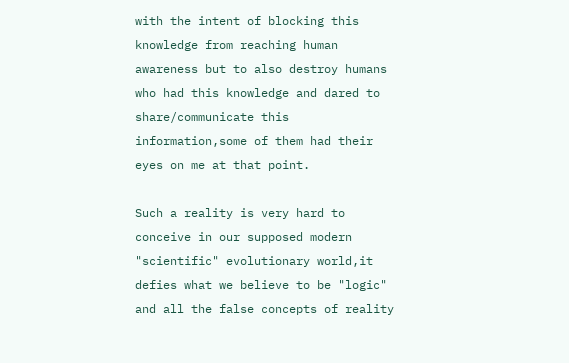with the intent of blocking this knowledge from reaching human awareness but to also destroy humans who had this knowledge and dared to share/communicate this information,some of them had their eyes on me at that point.

Such a reality is very hard to conceive in our supposed modern "scientific" evolutionary world,it defies what we believe to be "logic" and all the false concepts of reality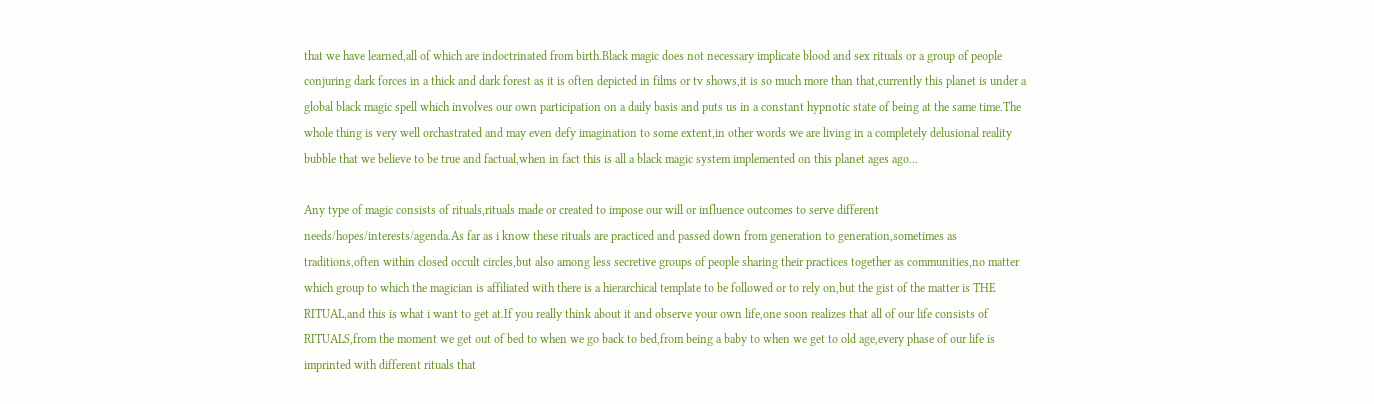that we have learned,all of which are indoctrinated from birth.Black magic does not necessary implicate blood and sex rituals or a group of people conjuring dark forces in a thick and dark forest as it is often depicted in films or tv shows,it is so much more than that,currently this planet is under a global black magic spell which involves our own participation on a daily basis and puts us in a constant hypnotic state of being at the same time.The whole thing is very well orchastrated and may even defy imagination to some extent,in other words we are living in a completely delusional reality bubble that we believe to be true and factual,when in fact this is all a black magic system implemented on this planet ages ago...

Any type of magic consists of rituals,rituals made or created to impose our will or influence outcomes to serve different needs/hopes/interests/agenda.As far as i know these rituals are practiced and passed down from generation to generation,sometimes as traditions,often within closed occult circles,but also among less secretive groups of people sharing their practices together as communities,no matter which group to which the magician is affiliated with there is a hierarchical template to be followed or to rely on,but the gist of the matter is THE RITUAL,and this is what i want to get at.If you really think about it and observe your own life,one soon realizes that all of our life consists of RITUALS,from the moment we get out of bed to when we go back to bed,from being a baby to when we get to old age,every phase of our life is imprinted with different rituals that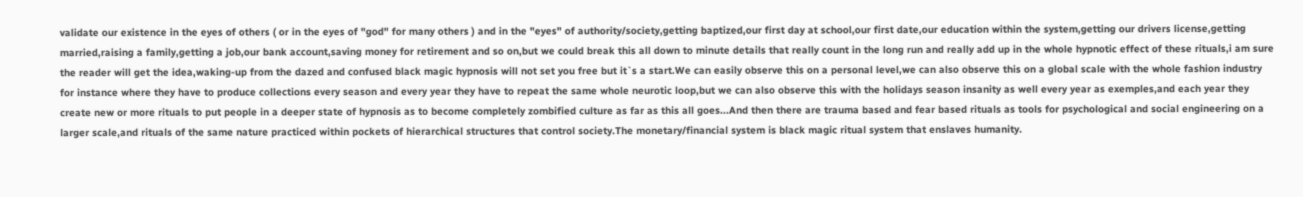validate our existence in the eyes of others ( or in the eyes of "god" for many others ) and in the "eyes" of authority/society,getting baptized,our first day at school,our first date,our education within the system,getting our drivers license,getting married,raising a family,getting a job,our bank account,saving money for retirement and so on,but we could break this all down to minute details that really count in the long run and really add up in the whole hypnotic effect of these rituals,i am sure the reader will get the idea,waking-up from the dazed and confused black magic hypnosis will not set you free but it`s a start.We can easily observe this on a personal level,we can also observe this on a global scale with the whole fashion industry for instance where they have to produce collections every season and every year they have to repeat the same whole neurotic loop,but we can also observe this with the holidays season insanity as well every year as exemples,and each year they create new or more rituals to put people in a deeper state of hypnosis as to become completely zombified culture as far as this all goes...And then there are trauma based and fear based rituals as tools for psychological and social engineering on a larger scale,and rituals of the same nature practiced within pockets of hierarchical structures that control society.The monetary/financial system is black magic ritual system that enslaves humanity.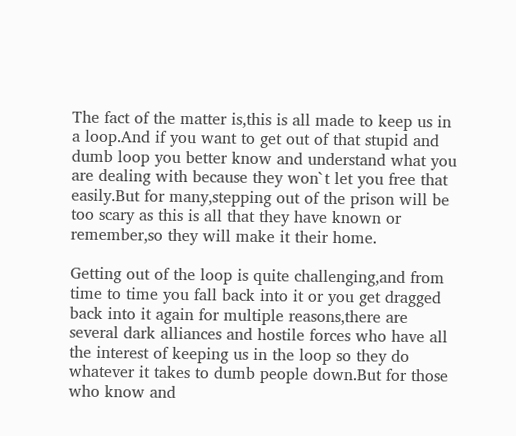The fact of the matter is,this is all made to keep us in a loop.And if you want to get out of that stupid and dumb loop you better know and understand what you are dealing with because they won`t let you free that easily.But for many,stepping out of the prison will be too scary as this is all that they have known or remember,so they will make it their home.

Getting out of the loop is quite challenging,and from time to time you fall back into it or you get dragged back into it again for multiple reasons,there are several dark alliances and hostile forces who have all the interest of keeping us in the loop so they do whatever it takes to dumb people down.But for those who know and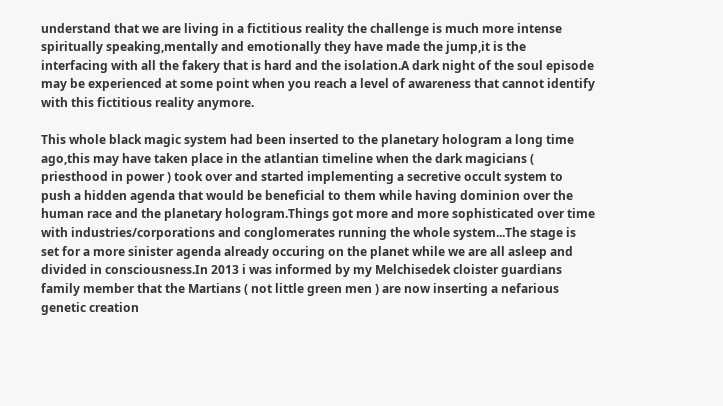understand that we are living in a fictitious reality the challenge is much more intense spiritually speaking,mentally and emotionally they have made the jump,it is the interfacing with all the fakery that is hard and the isolation.A dark night of the soul episode may be experienced at some point when you reach a level of awareness that cannot identify with this fictitious reality anymore.

This whole black magic system had been inserted to the planetary hologram a long time ago,this may have taken place in the atlantian timeline when the dark magicians ( priesthood in power ) took over and started implementing a secretive occult system to push a hidden agenda that would be beneficial to them while having dominion over the human race and the planetary hologram.Things got more and more sophisticated over time with industries/corporations and conglomerates running the whole system...The stage is set for a more sinister agenda already occuring on the planet while we are all asleep and divided in consciousness.In 2013 i was informed by my Melchisedek cloister guardians family member that the Martians ( not little green men ) are now inserting a nefarious genetic creation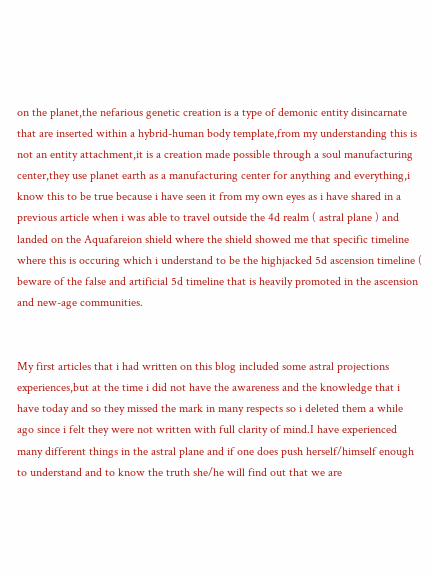on the planet,the nefarious genetic creation is a type of demonic entity disincarnate that are inserted within a hybrid-human body template,from my understanding this is not an entity attachment,it is a creation made possible through a soul manufacturing center,they use planet earth as a manufacturing center for anything and everything,i know this to be true because i have seen it from my own eyes as i have shared in a previous article when i was able to travel outside the 4d realm ( astral plane ) and landed on the Aquafareion shield where the shield showed me that specific timeline where this is occuring which i understand to be the highjacked 5d ascension timeline ( beware of the false and artificial 5d timeline that is heavily promoted in the ascension and new-age communities.


My first articles that i had written on this blog included some astral projections experiences,but at the time i did not have the awareness and the knowledge that i have today and so they missed the mark in many respects so i deleted them a while ago since i felt they were not written with full clarity of mind.I have experienced many different things in the astral plane and if one does push herself/himself enough to understand and to know the truth she/he will find out that we are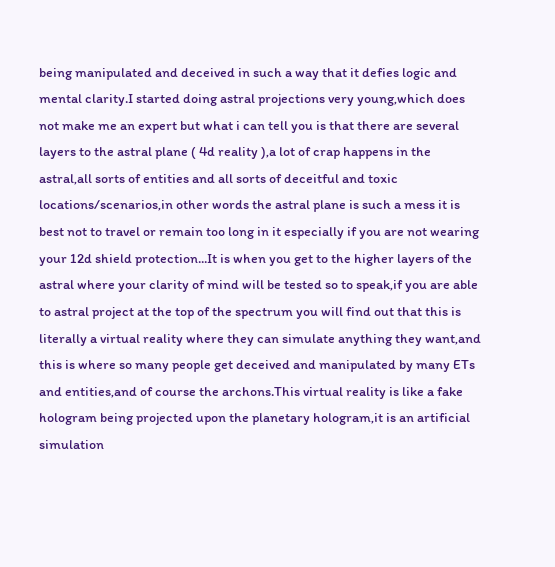being manipulated and deceived in such a way that it defies logic and mental clarity.I started doing astral projections very young,which does not make me an expert but what i can tell you is that there are several layers to the astral plane ( 4d reality ),a lot of crap happens in the astral,all sorts of entities and all sorts of deceitful and toxic locations/scenarios,in other words the astral plane is such a mess it is best not to travel or remain too long in it especially if you are not wearing your 12d shield protection...It is when you get to the higher layers of the astral where your clarity of mind will be tested so to speak,if you are able to astral project at the top of the spectrum you will find out that this is literally a virtual reality where they can simulate anything they want,and this is where so many people get deceived and manipulated by many ETs and entities,and of course the archons.This virtual reality is like a fake hologram being projected upon the planetary hologram,it is an artificial simulation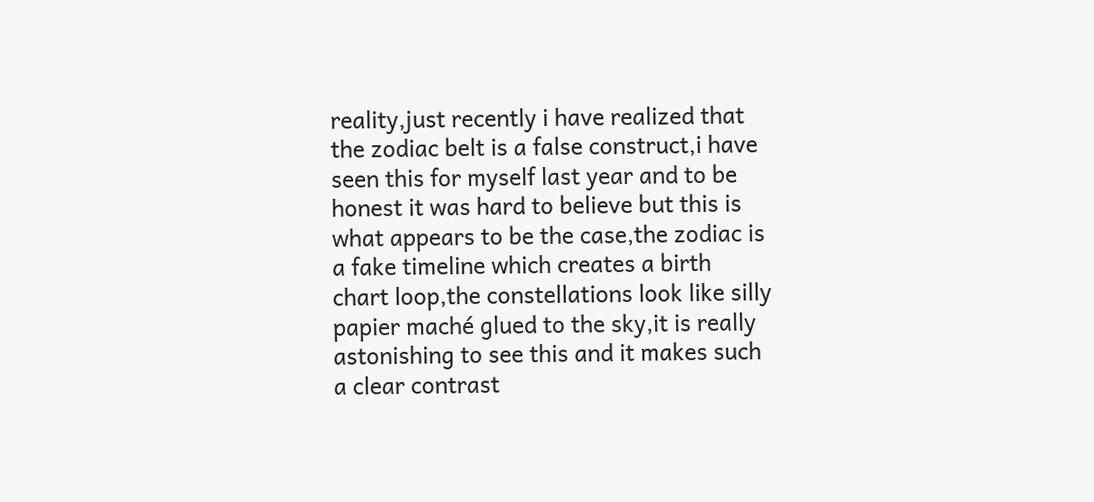reality,just recently i have realized that the zodiac belt is a false construct,i have seen this for myself last year and to be honest it was hard to believe but this is what appears to be the case,the zodiac is a fake timeline which creates a birth chart loop,the constellations look like silly papier maché glued to the sky,it is really astonishing to see this and it makes such a clear contrast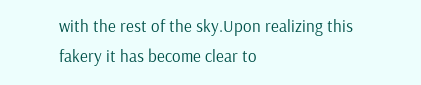with the rest of the sky.Upon realizing this fakery it has become clear to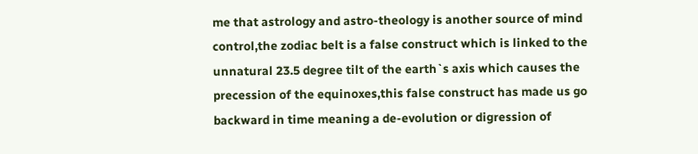me that astrology and astro-theology is another source of mind control,the zodiac belt is a false construct which is linked to the unnatural 23.5 degree tilt of the earth`s axis which causes the precession of the equinoxes,this false construct has made us go backward in time meaning a de-evolution or digression of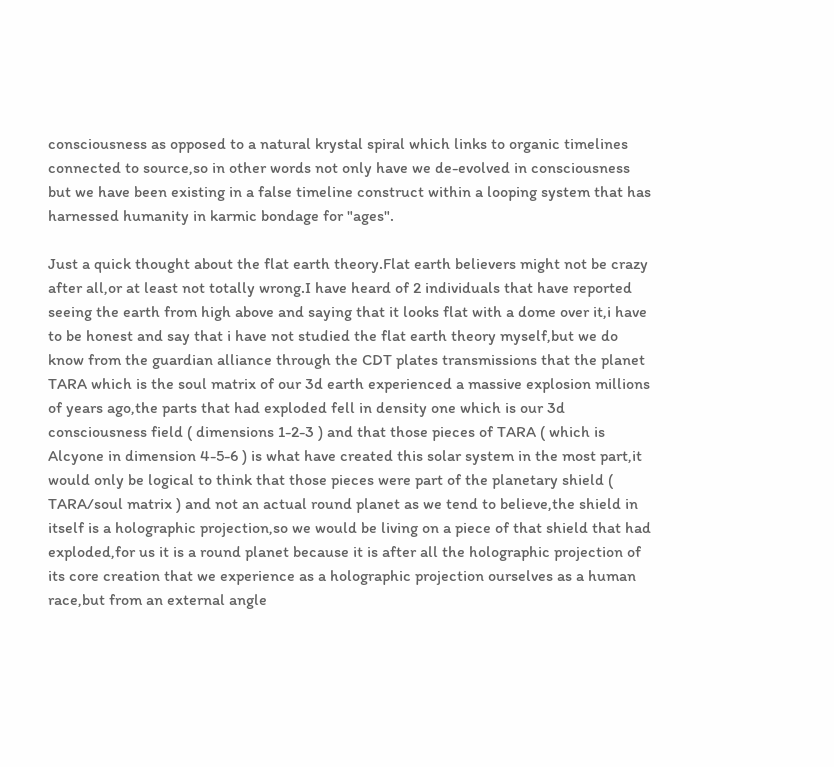consciousness as opposed to a natural krystal spiral which links to organic timelines connected to source,so in other words not only have we de-evolved in consciousness but we have been existing in a false timeline construct within a looping system that has harnessed humanity in karmic bondage for "ages".

Just a quick thought about the flat earth theory.Flat earth believers might not be crazy after all,or at least not totally wrong.I have heard of 2 individuals that have reported seeing the earth from high above and saying that it looks flat with a dome over it,i have to be honest and say that i have not studied the flat earth theory myself,but we do know from the guardian alliance through the CDT plates transmissions that the planet TARA which is the soul matrix of our 3d earth experienced a massive explosion millions of years ago,the parts that had exploded fell in density one which is our 3d consciousness field ( dimensions 1-2-3 ) and that those pieces of TARA ( which is Alcyone in dimension 4-5-6 ) is what have created this solar system in the most part,it would only be logical to think that those pieces were part of the planetary shield ( TARA/soul matrix ) and not an actual round planet as we tend to believe,the shield in itself is a holographic projection,so we would be living on a piece of that shield that had exploded,for us it is a round planet because it is after all the holographic projection of its core creation that we experience as a holographic projection ourselves as a human race,but from an external angle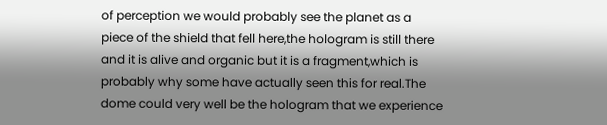of perception we would probably see the planet as a piece of the shield that fell here,the hologram is still there and it is alive and organic but it is a fragment,which is probably why some have actually seen this for real.The dome could very well be the hologram that we experience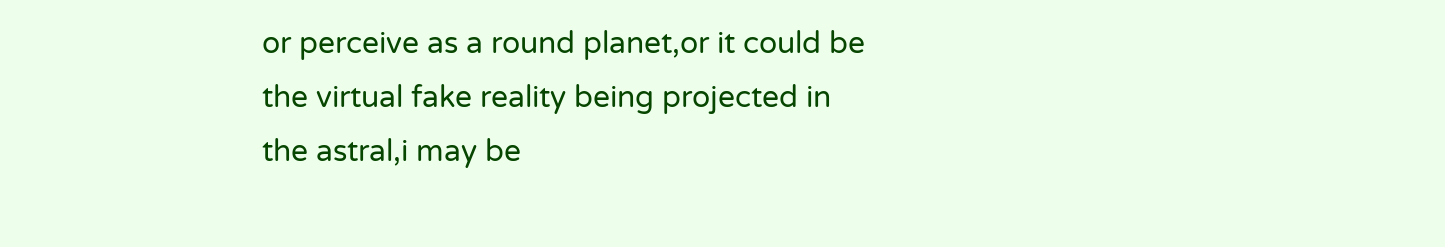or perceive as a round planet,or it could be the virtual fake reality being projected in the astral,i may be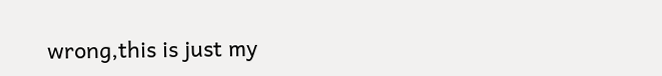wrong,this is just my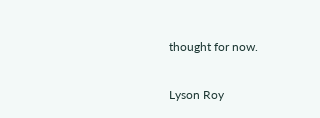thought for now.

Lyson Roy